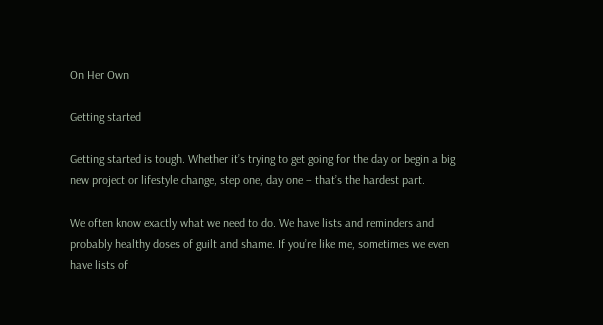On Her Own

Getting started

Getting started is tough. Whether it’s trying to get going for the day or begin a big new project or lifestyle change, step one, day one – that’s the hardest part.

We often know exactly what we need to do. We have lists and reminders and probably healthy doses of guilt and shame. If you’re like me, sometimes we even have lists of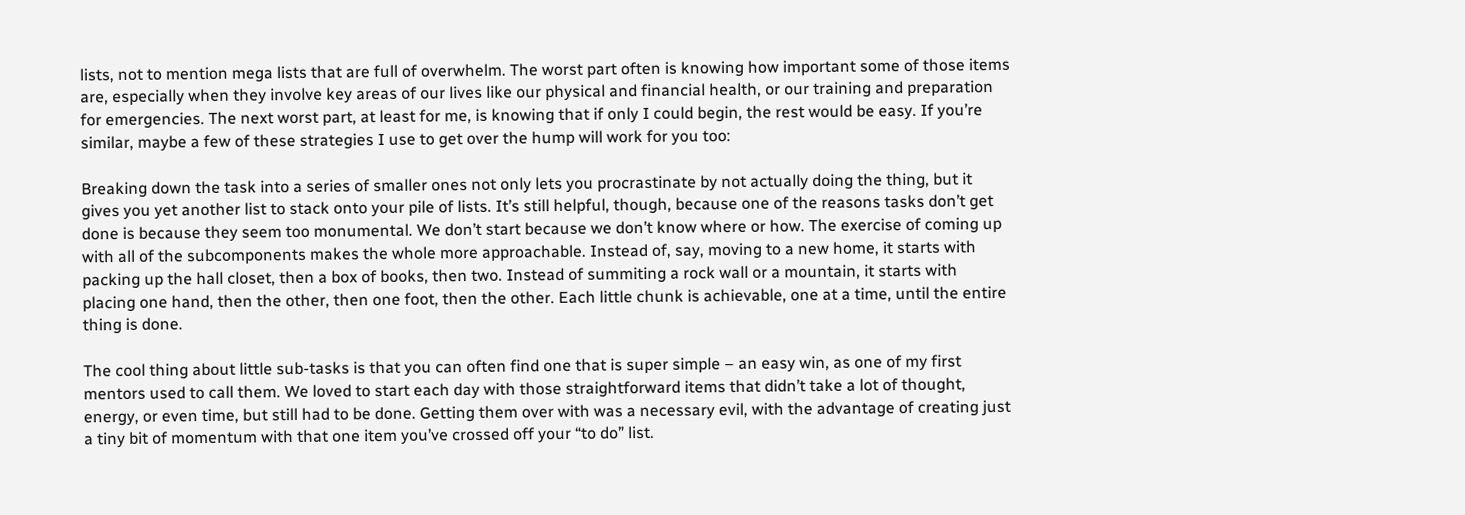lists, not to mention mega lists that are full of overwhelm. The worst part often is knowing how important some of those items are, especially when they involve key areas of our lives like our physical and financial health, or our training and preparation for emergencies. The next worst part, at least for me, is knowing that if only I could begin, the rest would be easy. If you’re similar, maybe a few of these strategies I use to get over the hump will work for you too:

Breaking down the task into a series of smaller ones not only lets you procrastinate by not actually doing the thing, but it gives you yet another list to stack onto your pile of lists. It’s still helpful, though, because one of the reasons tasks don’t get done is because they seem too monumental. We don’t start because we don’t know where or how. The exercise of coming up with all of the subcomponents makes the whole more approachable. Instead of, say, moving to a new home, it starts with packing up the hall closet, then a box of books, then two. Instead of summiting a rock wall or a mountain, it starts with placing one hand, then the other, then one foot, then the other. Each little chunk is achievable, one at a time, until the entire thing is done.

The cool thing about little sub-tasks is that you can often find one that is super simple – an easy win, as one of my first mentors used to call them. We loved to start each day with those straightforward items that didn’t take a lot of thought, energy, or even time, but still had to be done. Getting them over with was a necessary evil, with the advantage of creating just a tiny bit of momentum with that one item you’ve crossed off your “to do” list.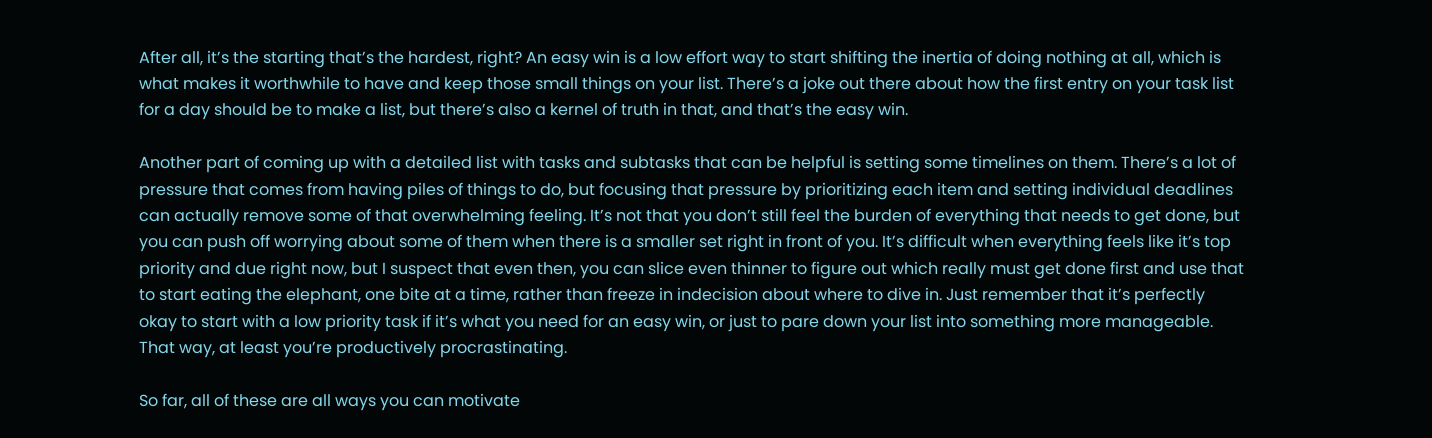After all, it’s the starting that’s the hardest, right? An easy win is a low effort way to start shifting the inertia of doing nothing at all, which is what makes it worthwhile to have and keep those small things on your list. There’s a joke out there about how the first entry on your task list for a day should be to make a list, but there’s also a kernel of truth in that, and that’s the easy win.

Another part of coming up with a detailed list with tasks and subtasks that can be helpful is setting some timelines on them. There’s a lot of pressure that comes from having piles of things to do, but focusing that pressure by prioritizing each item and setting individual deadlines can actually remove some of that overwhelming feeling. It’s not that you don’t still feel the burden of everything that needs to get done, but you can push off worrying about some of them when there is a smaller set right in front of you. It’s difficult when everything feels like it’s top priority and due right now, but I suspect that even then, you can slice even thinner to figure out which really must get done first and use that to start eating the elephant, one bite at a time, rather than freeze in indecision about where to dive in. Just remember that it’s perfectly okay to start with a low priority task if it’s what you need for an easy win, or just to pare down your list into something more manageable. That way, at least you’re productively procrastinating.

So far, all of these are all ways you can motivate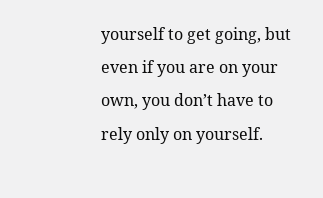yourself to get going, but even if you are on your own, you don’t have to rely only on yourself.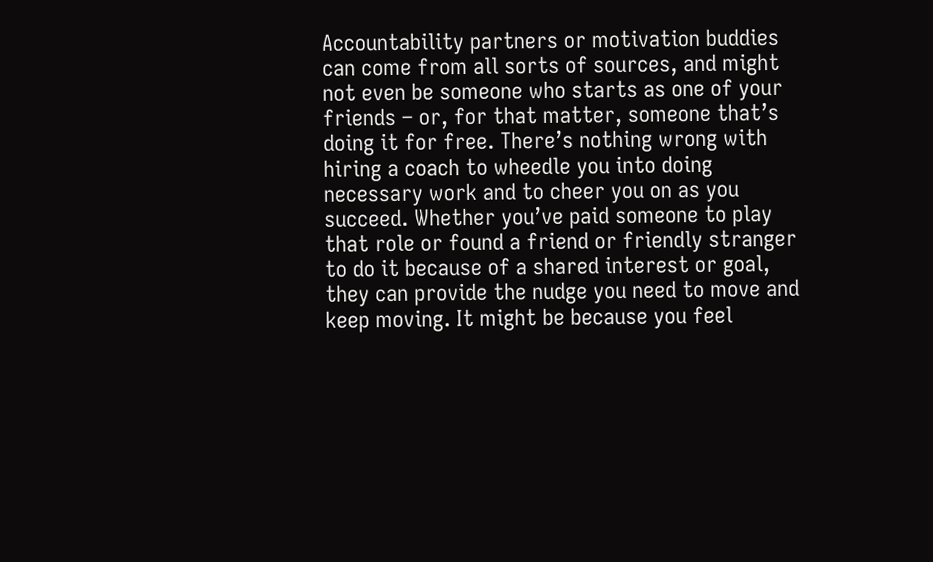Accountability partners or motivation buddies can come from all sorts of sources, and might not even be someone who starts as one of your friends – or, for that matter, someone that’s doing it for free. There’s nothing wrong with hiring a coach to wheedle you into doing necessary work and to cheer you on as you succeed. Whether you’ve paid someone to play that role or found a friend or friendly stranger to do it because of a shared interest or goal, they can provide the nudge you need to move and keep moving. It might be because you feel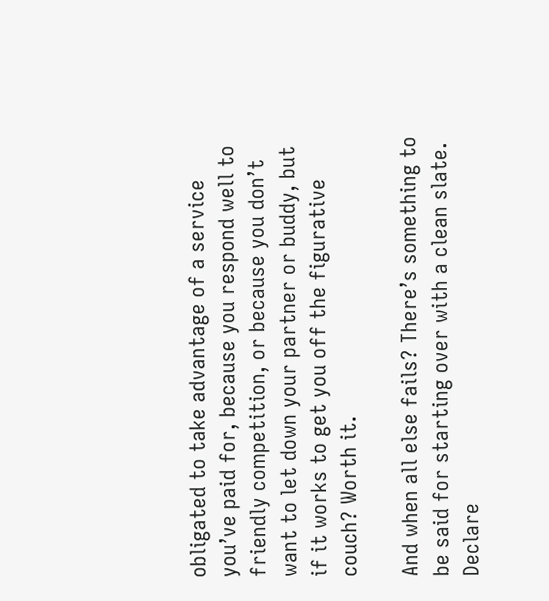obligated to take advantage of a service you’ve paid for, because you respond well to friendly competition, or because you don’t want to let down your partner or buddy, but if it works to get you off the figurative couch? Worth it.

And when all else fails? There’s something to be said for starting over with a clean slate. Declare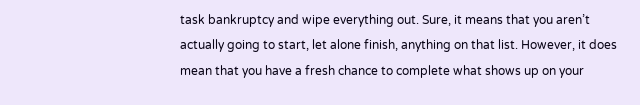task bankruptcy and wipe everything out. Sure, it means that you aren’t actually going to start, let alone finish, anything on that list. However, it does mean that you have a fresh chance to complete what shows up on your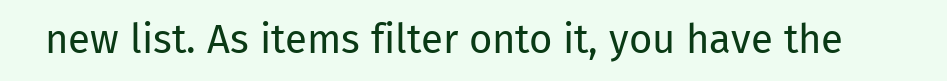new list. As items filter onto it, you have the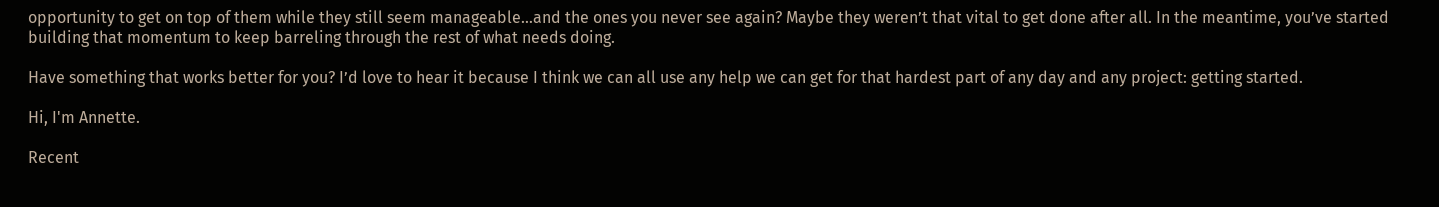opportunity to get on top of them while they still seem manageable…and the ones you never see again? Maybe they weren’t that vital to get done after all. In the meantime, you’ve started building that momentum to keep barreling through the rest of what needs doing.

Have something that works better for you? I’d love to hear it because I think we can all use any help we can get for that hardest part of any day and any project: getting started.

Hi, I'm Annette.

Recent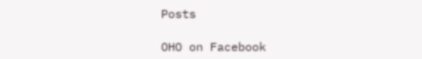Posts

OHO on Facebook